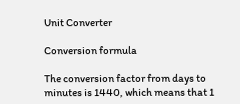Unit Converter

Conversion formula

The conversion factor from days to minutes is 1440, which means that 1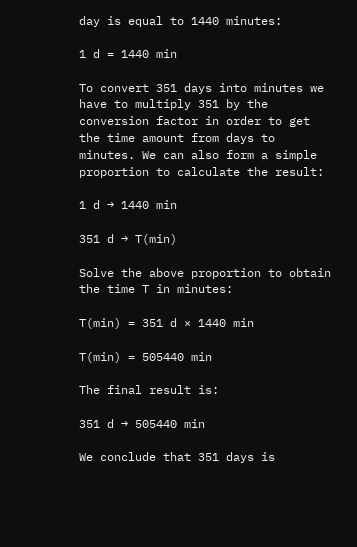day is equal to 1440 minutes:

1 d = 1440 min

To convert 351 days into minutes we have to multiply 351 by the conversion factor in order to get the time amount from days to minutes. We can also form a simple proportion to calculate the result:

1 d → 1440 min

351 d → T(min)

Solve the above proportion to obtain the time T in minutes:

T(min) = 351 d × 1440 min

T(min) = 505440 min

The final result is:

351 d → 505440 min

We conclude that 351 days is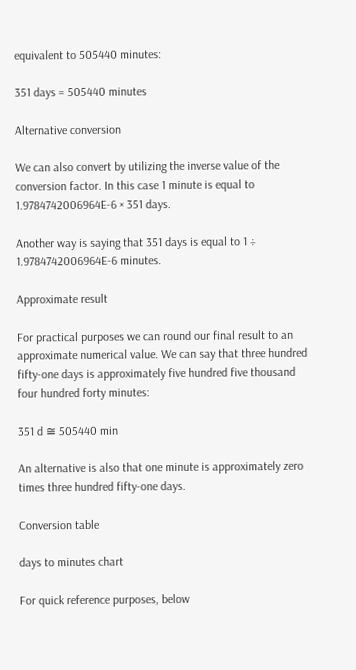equivalent to 505440 minutes:

351 days = 505440 minutes

Alternative conversion

We can also convert by utilizing the inverse value of the conversion factor. In this case 1 minute is equal to 1.9784742006964E-6 × 351 days.

Another way is saying that 351 days is equal to 1 ÷ 1.9784742006964E-6 minutes.

Approximate result

For practical purposes we can round our final result to an approximate numerical value. We can say that three hundred fifty-one days is approximately five hundred five thousand four hundred forty minutes:

351 d ≅ 505440 min

An alternative is also that one minute is approximately zero times three hundred fifty-one days.

Conversion table

days to minutes chart

For quick reference purposes, below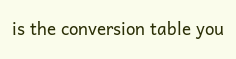is the conversion table you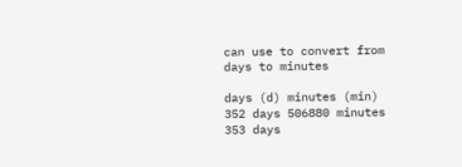can use to convert from days to minutes

days (d) minutes (min)
352 days 506880 minutes
353 days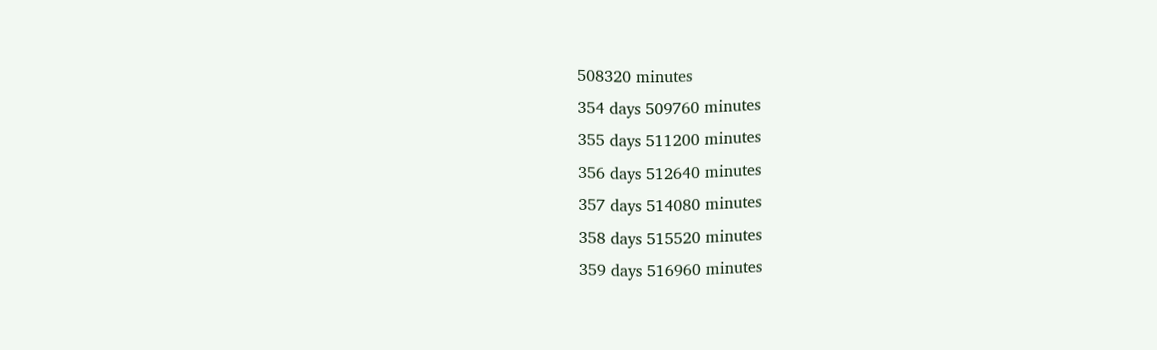508320 minutes
354 days 509760 minutes
355 days 511200 minutes
356 days 512640 minutes
357 days 514080 minutes
358 days 515520 minutes
359 days 516960 minutes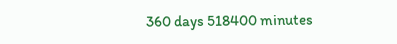360 days 518400 minutes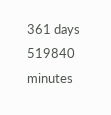361 days 519840 minutes